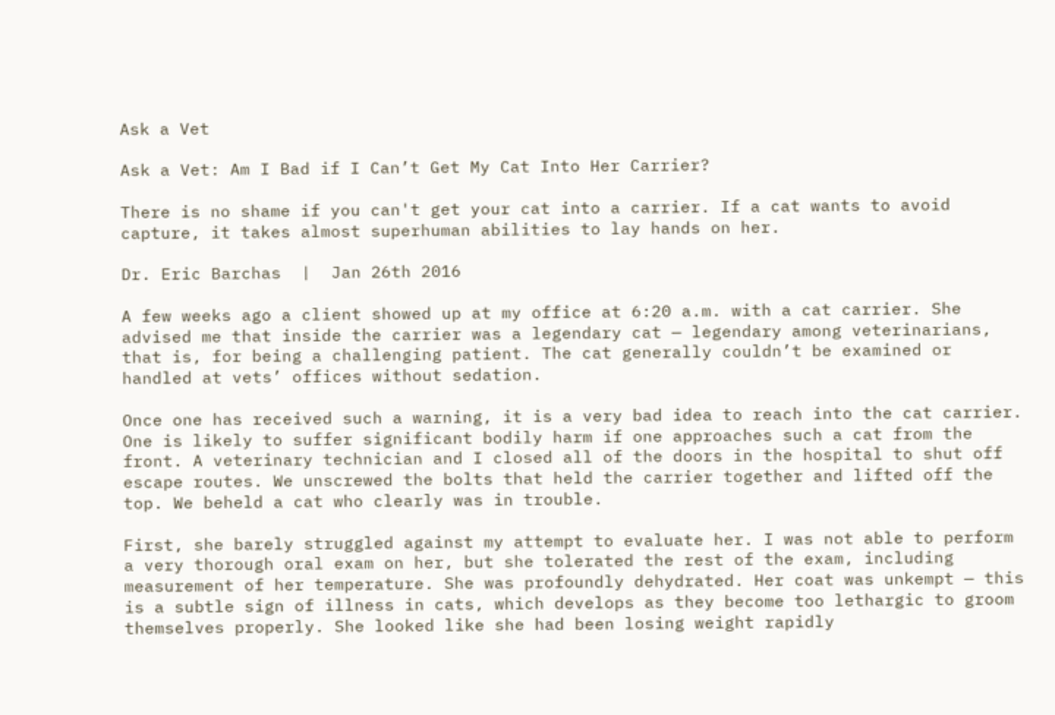Ask a Vet

Ask a Vet: Am I Bad if I Can’t Get My Cat Into Her Carrier?

There is no shame if you can't get your cat into a carrier. If a cat wants to avoid capture, it takes almost superhuman abilities to lay hands on her.

Dr. Eric Barchas  |  Jan 26th 2016

A few weeks ago a client showed up at my office at 6:20 a.m. with a cat carrier. She advised me that inside the carrier was a legendary cat — legendary among veterinarians, that is, for being a challenging patient. The cat generally couldn’t be examined or handled at vets’ offices without sedation.

Once one has received such a warning, it is a very bad idea to reach into the cat carrier. One is likely to suffer significant bodily harm if one approaches such a cat from the front. A veterinary technician and I closed all of the doors in the hospital to shut off escape routes. We unscrewed the bolts that held the carrier together and lifted off the top. We beheld a cat who clearly was in trouble.

First, she barely struggled against my attempt to evaluate her. I was not able to perform a very thorough oral exam on her, but she tolerated the rest of the exam, including measurement of her temperature. She was profoundly dehydrated. Her coat was unkempt — this is a subtle sign of illness in cats, which develops as they become too lethargic to groom themselves properly. She looked like she had been losing weight rapidly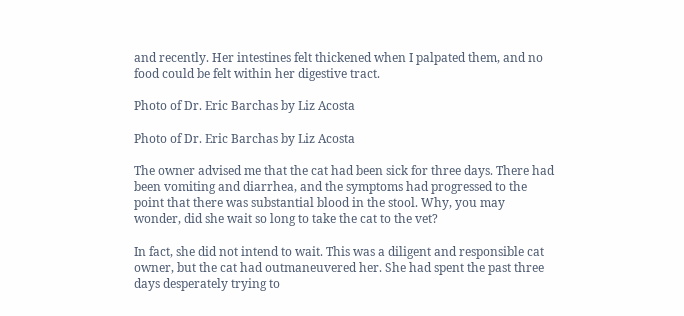and recently. Her intestines felt thickened when I palpated them, and no food could be felt within her digestive tract.

Photo of Dr. Eric Barchas by Liz Acosta

Photo of Dr. Eric Barchas by Liz Acosta

The owner advised me that the cat had been sick for three days. There had been vomiting and diarrhea, and the symptoms had progressed to the point that there was substantial blood in the stool. Why, you may wonder, did she wait so long to take the cat to the vet?

In fact, she did not intend to wait. This was a diligent and responsible cat owner, but the cat had outmaneuvered her. She had spent the past three days desperately trying to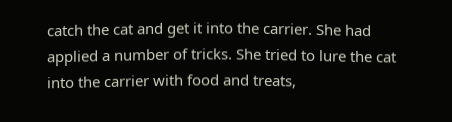catch the cat and get it into the carrier. She had applied a number of tricks. She tried to lure the cat into the carrier with food and treats,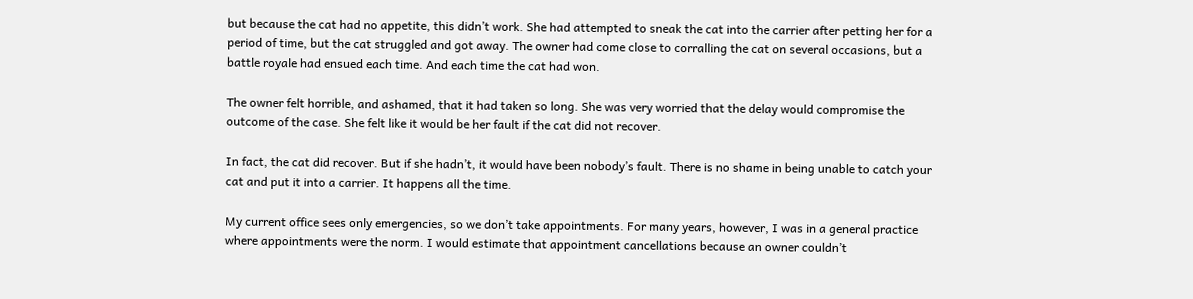but because the cat had no appetite, this didn’t work. She had attempted to sneak the cat into the carrier after petting her for a period of time, but the cat struggled and got away. The owner had come close to corralling the cat on several occasions, but a battle royale had ensued each time. And each time the cat had won.

The owner felt horrible, and ashamed, that it had taken so long. She was very worried that the delay would compromise the outcome of the case. She felt like it would be her fault if the cat did not recover.

In fact, the cat did recover. But if she hadn’t, it would have been nobody’s fault. There is no shame in being unable to catch your cat and put it into a carrier. It happens all the time.

My current office sees only emergencies, so we don’t take appointments. For many years, however, I was in a general practice where appointments were the norm. I would estimate that appointment cancellations because an owner couldn’t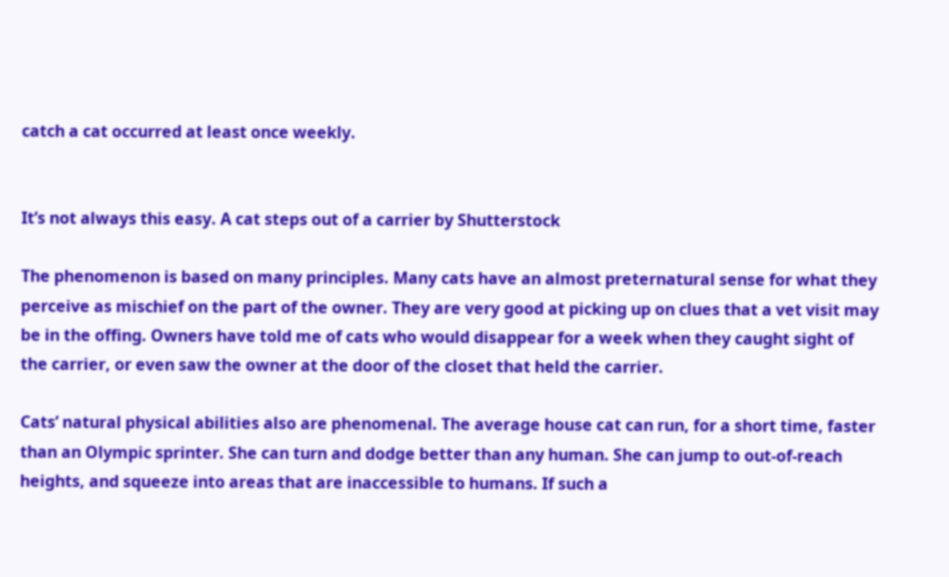catch a cat occurred at least once weekly.


It’s not always this easy. A cat steps out of a carrier by Shutterstock

The phenomenon is based on many principles. Many cats have an almost preternatural sense for what they perceive as mischief on the part of the owner. They are very good at picking up on clues that a vet visit may be in the offing. Owners have told me of cats who would disappear for a week when they caught sight of the carrier, or even saw the owner at the door of the closet that held the carrier.

Cats’ natural physical abilities also are phenomenal. The average house cat can run, for a short time, faster than an Olympic sprinter. She can turn and dodge better than any human. She can jump to out-of-reach heights, and squeeze into areas that are inaccessible to humans. If such a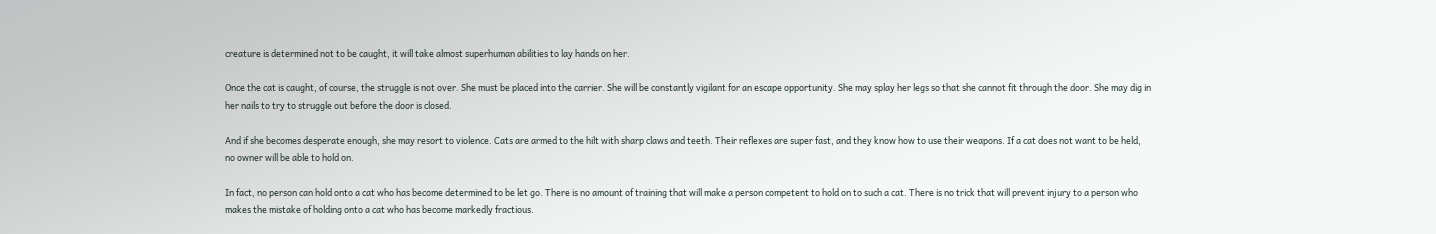creature is determined not to be caught, it will take almost superhuman abilities to lay hands on her.

Once the cat is caught, of course, the struggle is not over. She must be placed into the carrier. She will be constantly vigilant for an escape opportunity. She may splay her legs so that she cannot fit through the door. She may dig in her nails to try to struggle out before the door is closed.

And if she becomes desperate enough, she may resort to violence. Cats are armed to the hilt with sharp claws and teeth. Their reflexes are super fast, and they know how to use their weapons. If a cat does not want to be held, no owner will be able to hold on.

In fact, no person can hold onto a cat who has become determined to be let go. There is no amount of training that will make a person competent to hold on to such a cat. There is no trick that will prevent injury to a person who makes the mistake of holding onto a cat who has become markedly fractious.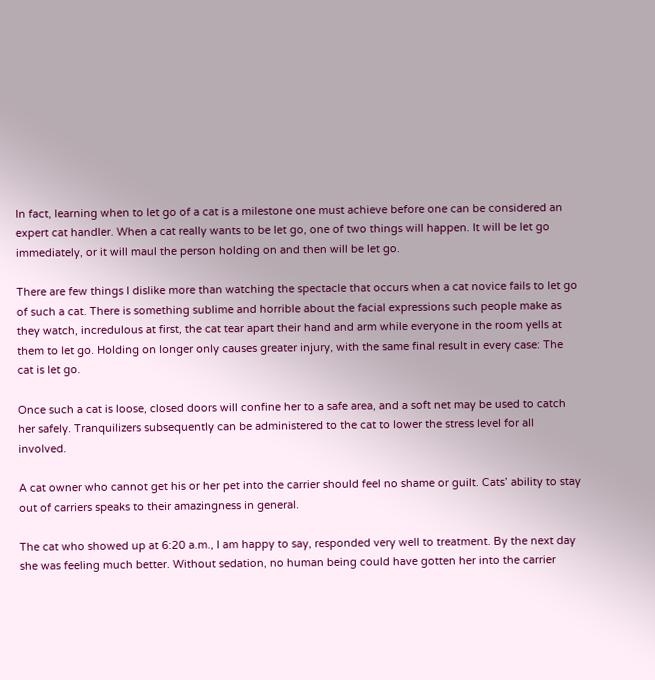In fact, learning when to let go of a cat is a milestone one must achieve before one can be considered an expert cat handler. When a cat really wants to be let go, one of two things will happen. It will be let go immediately, or it will maul the person holding on and then will be let go.

There are few things I dislike more than watching the spectacle that occurs when a cat novice fails to let go of such a cat. There is something sublime and horrible about the facial expressions such people make as they watch, incredulous at first, the cat tear apart their hand and arm while everyone in the room yells at them to let go. Holding on longer only causes greater injury, with the same final result in every case: The cat is let go.

Once such a cat is loose, closed doors will confine her to a safe area, and a soft net may be used to catch her safely. Tranquilizers subsequently can be administered to the cat to lower the stress level for all involved.

A cat owner who cannot get his or her pet into the carrier should feel no shame or guilt. Cats’ ability to stay out of carriers speaks to their amazingness in general.

The cat who showed up at 6:20 a.m., I am happy to say, responded very well to treatment. By the next day she was feeling much better. Without sedation, no human being could have gotten her into the carrier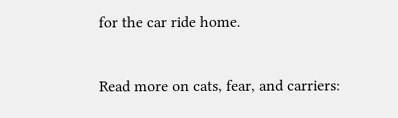for the car ride home.

Read more on cats, fear, and carriers: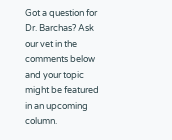Got a question for Dr. Barchas? Ask our vet in the comments below and your topic might be featured in an upcoming column.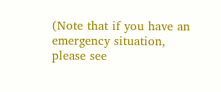(Note that if you have an emergency situation, please see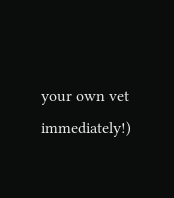your own vet immediately!)